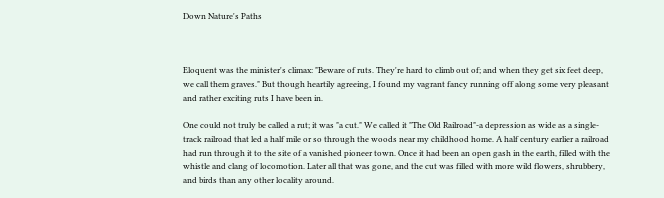Down Nature's Paths



Eloquent was the minister's climax: "Beware of ruts. They're hard to climb out of; and when they get six feet deep, we call them graves." But though heartily agreeing, I found my vagrant fancy running off along some very pleasant and rather exciting ruts I have been in.

One could not truly be called a rut; it was "a cut." We called it "The Old Railroad"-a depression as wide as a single-track railroad that led a half mile or so through the woods near my childhood home. A half century earlier a railroad had run through it to the site of a vanished pioneer town. Once it had been an open gash in the earth, filled with the whistle and clang of locomotion. Later all that was gone, and the cut was filled with more wild flowers, shrubbery, and birds than any other locality around.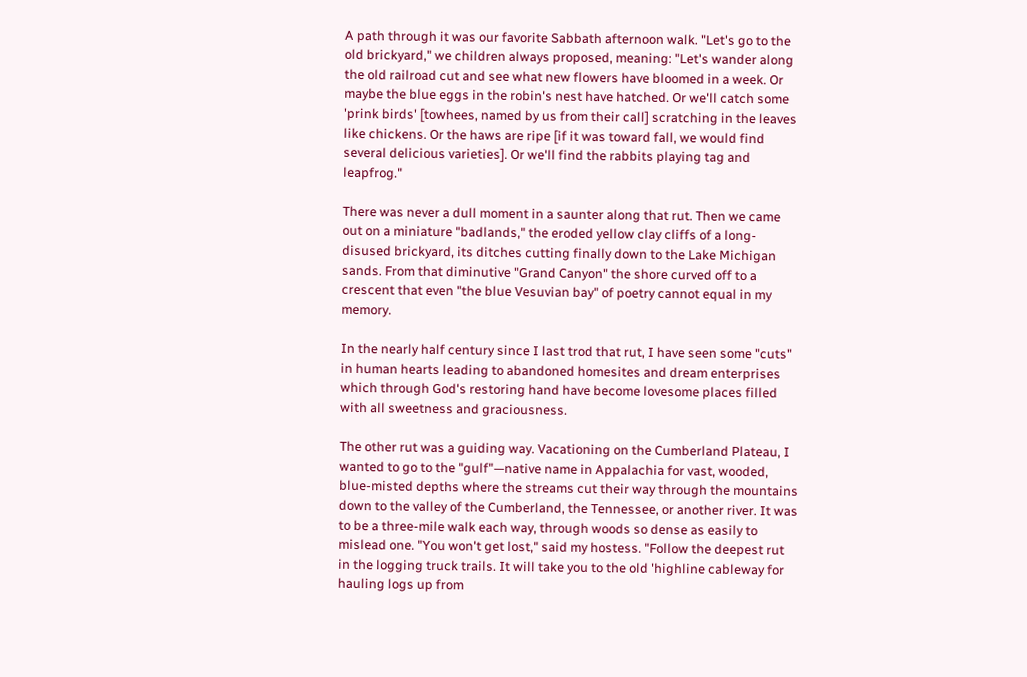A path through it was our favorite Sabbath afternoon walk. "Let's go to the old brickyard," we children always proposed, meaning: "Let's wander along the old railroad cut and see what new flowers have bloomed in a week. Or maybe the blue eggs in the robin's nest have hatched. Or we'll catch some 'prink birds' [towhees, named by us from their call] scratching in the leaves like chickens. Or the haws are ripe [if it was toward fall, we would find several delicious varieties]. Or we'll find the rabbits playing tag and leapfrog."

There was never a dull moment in a saunter along that rut. Then we came out on a miniature "badlands," the eroded yellow clay cliffs of a long-disused brickyard, its ditches cutting finally down to the Lake Michigan sands. From that diminutive "Grand Canyon" the shore curved off to a crescent that even "the blue Vesuvian bay" of poetry cannot equal in my memory.

In the nearly half century since I last trod that rut, I have seen some "cuts" in human hearts leading to abandoned homesites and dream enterprises which through God's restoring hand have become lovesome places filled with all sweetness and graciousness.

The other rut was a guiding way. Vacationing on the Cumberland Plateau, I wanted to go to the "gulf"—native name in Appalachia for vast, wooded, blue-misted depths where the streams cut their way through the mountains down to the valley of the Cumberland, the Tennessee, or another river. It was to be a three-mile walk each way, through woods so dense as easily to mislead one. "You won't get lost," said my hostess. "Follow the deepest rut in the logging truck trails. It will take you to the old 'highline cableway for hauling logs up from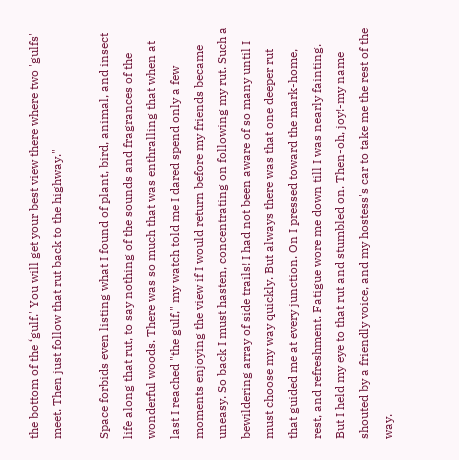the bottom of the ‘gulf.' You will get your best view there where two 'gulfs' meet. Then just follow that rut back to the highway."

Space forbids even listing what I found of plant, bird, animal, and insect life along that rut, to say nothing of the sounds and fragrances of the wonderful woods. There was so much that was enthralling that when at last I reached "the gulf," my watch told me I dared spend only a few moments enjoying the view if I would return before my friends became uneasy. So back I must hasten, concentrating on following my rut. Such a bewildering array of side trails! I had not been aware of so many until I must choose my way quickly. But always there was that one deeper rut that guided me at every junction. On I pressed toward the mark-home, rest, and refreshment. Fatigue wore me down till I was nearly fainting. But I held my eye to that rut and stumbled on. Then-oh, joy!-my name shouted by a friendly voice, and my hostess's car to take me the rest of the way.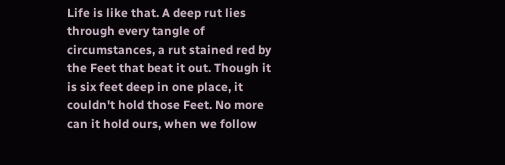Life is like that. A deep rut lies through every tangle of circumstances, a rut stained red by the Feet that beat it out. Though it is six feet deep in one place, it couldn't hold those Feet. No more can it hold ours, when we follow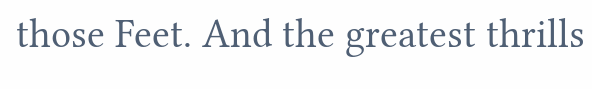those Feet. And the greatest thrills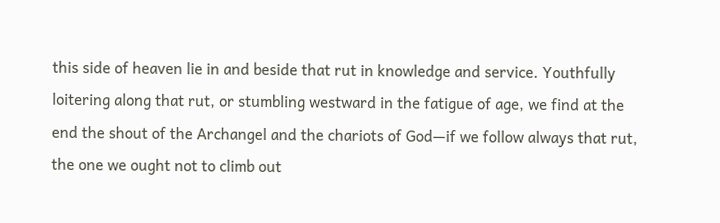this side of heaven lie in and beside that rut in knowledge and service. Youthfully loitering along that rut, or stumbling westward in the fatigue of age, we find at the end the shout of the Archangel and the chariots of God—if we follow always that rut, the one we ought not to climb out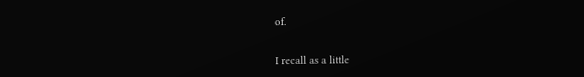of.


I recall as a little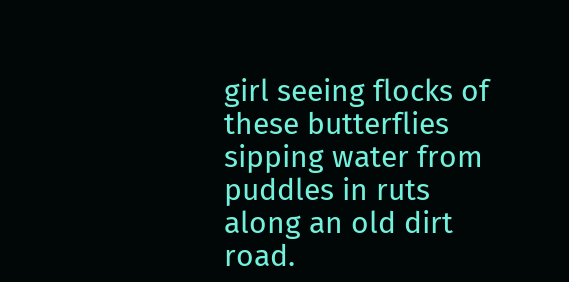girl seeing flocks of these butterflies sipping water from puddles in ruts along an old dirt road.